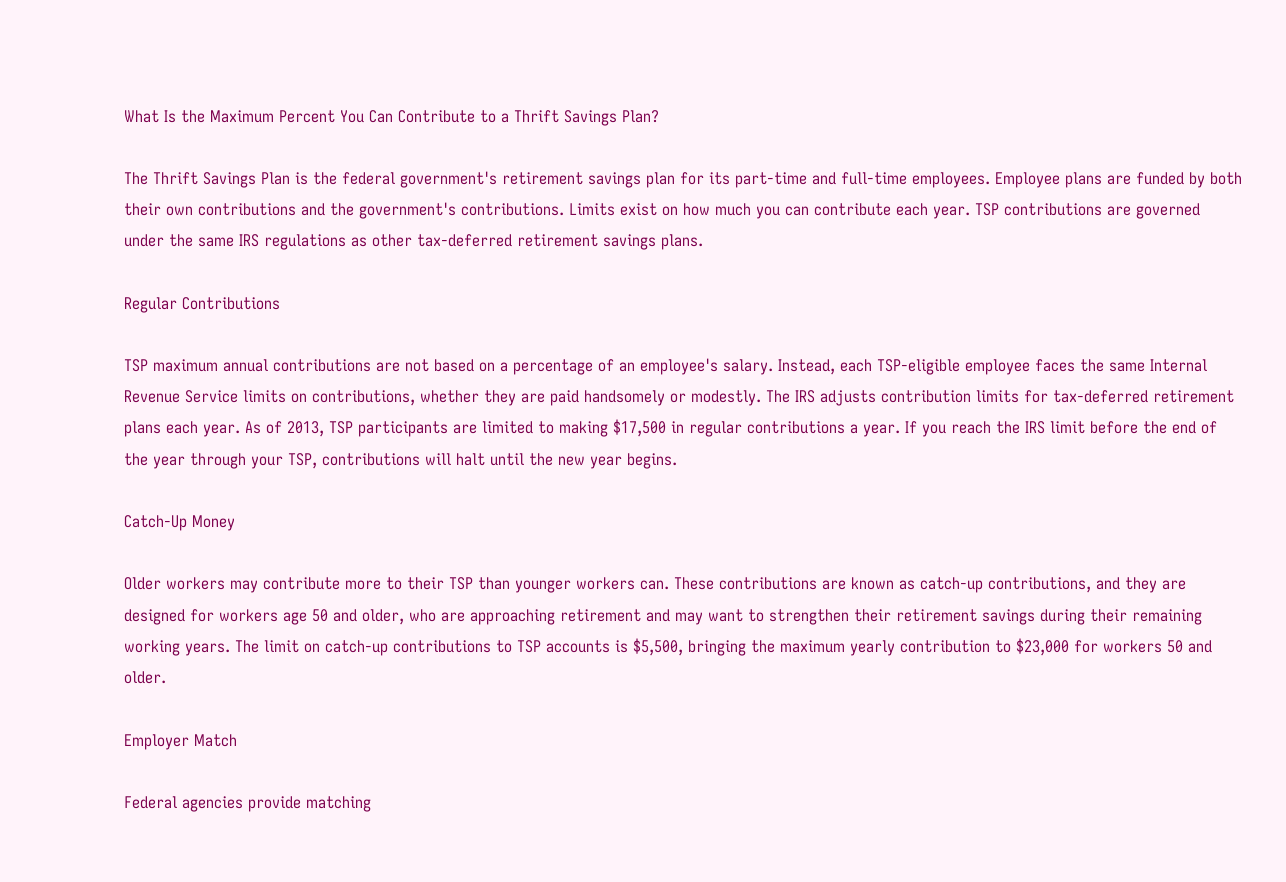What Is the Maximum Percent You Can Contribute to a Thrift Savings Plan?

The Thrift Savings Plan is the federal government's retirement savings plan for its part-time and full-time employees. Employee plans are funded by both their own contributions and the government's contributions. Limits exist on how much you can contribute each year. TSP contributions are governed under the same IRS regulations as other tax-deferred retirement savings plans.

Regular Contributions

TSP maximum annual contributions are not based on a percentage of an employee's salary. Instead, each TSP-eligible employee faces the same Internal Revenue Service limits on contributions, whether they are paid handsomely or modestly. The IRS adjusts contribution limits for tax-deferred retirement plans each year. As of 2013, TSP participants are limited to making $17,500 in regular contributions a year. If you reach the IRS limit before the end of the year through your TSP, contributions will halt until the new year begins.

Catch-Up Money

Older workers may contribute more to their TSP than younger workers can. These contributions are known as catch-up contributions, and they are designed for workers age 50 and older, who are approaching retirement and may want to strengthen their retirement savings during their remaining working years. The limit on catch-up contributions to TSP accounts is $5,500, bringing the maximum yearly contribution to $23,000 for workers 50 and older.

Employer Match

Federal agencies provide matching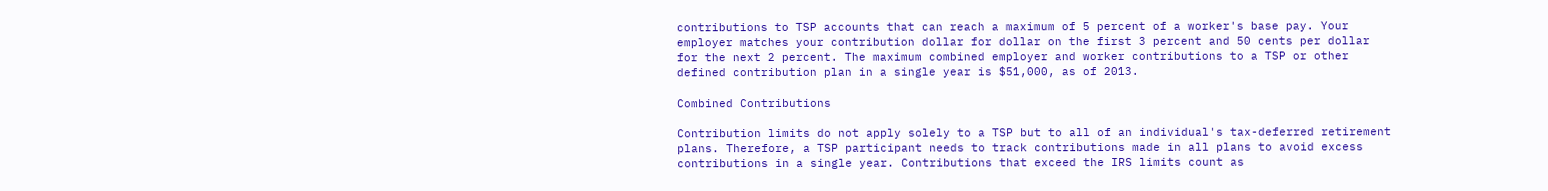contributions to TSP accounts that can reach a maximum of 5 percent of a worker's base pay. Your employer matches your contribution dollar for dollar on the first 3 percent and 50 cents per dollar for the next 2 percent. The maximum combined employer and worker contributions to a TSP or other defined contribution plan in a single year is $51,000, as of 2013.

Combined Contributions

Contribution limits do not apply solely to a TSP but to all of an individual's tax-deferred retirement plans. Therefore, a TSP participant needs to track contributions made in all plans to avoid excess contributions in a single year. Contributions that exceed the IRS limits count as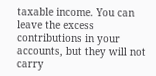taxable income. You can leave the excess contributions in your accounts, but they will not carry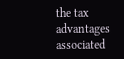the tax advantages associated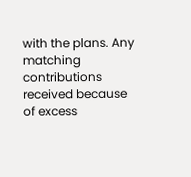with the plans. Any matching contributions received because of excess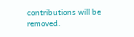contributions will be removed.